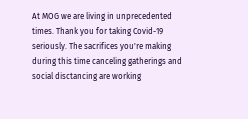At MOG we are living in unprecedented times. Thank you for taking Covid-19 seriously. The sacrifices you're making during this time canceling gatherings and social disctancing are working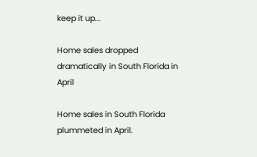keep it up...

Home sales dropped dramatically in South Florida in April

Home sales in South Florida plummeted in April.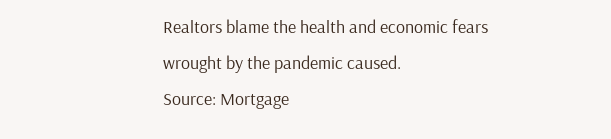Realtors blame the health and economic fears wrought by the pandemic caused.
Source: Mortgage